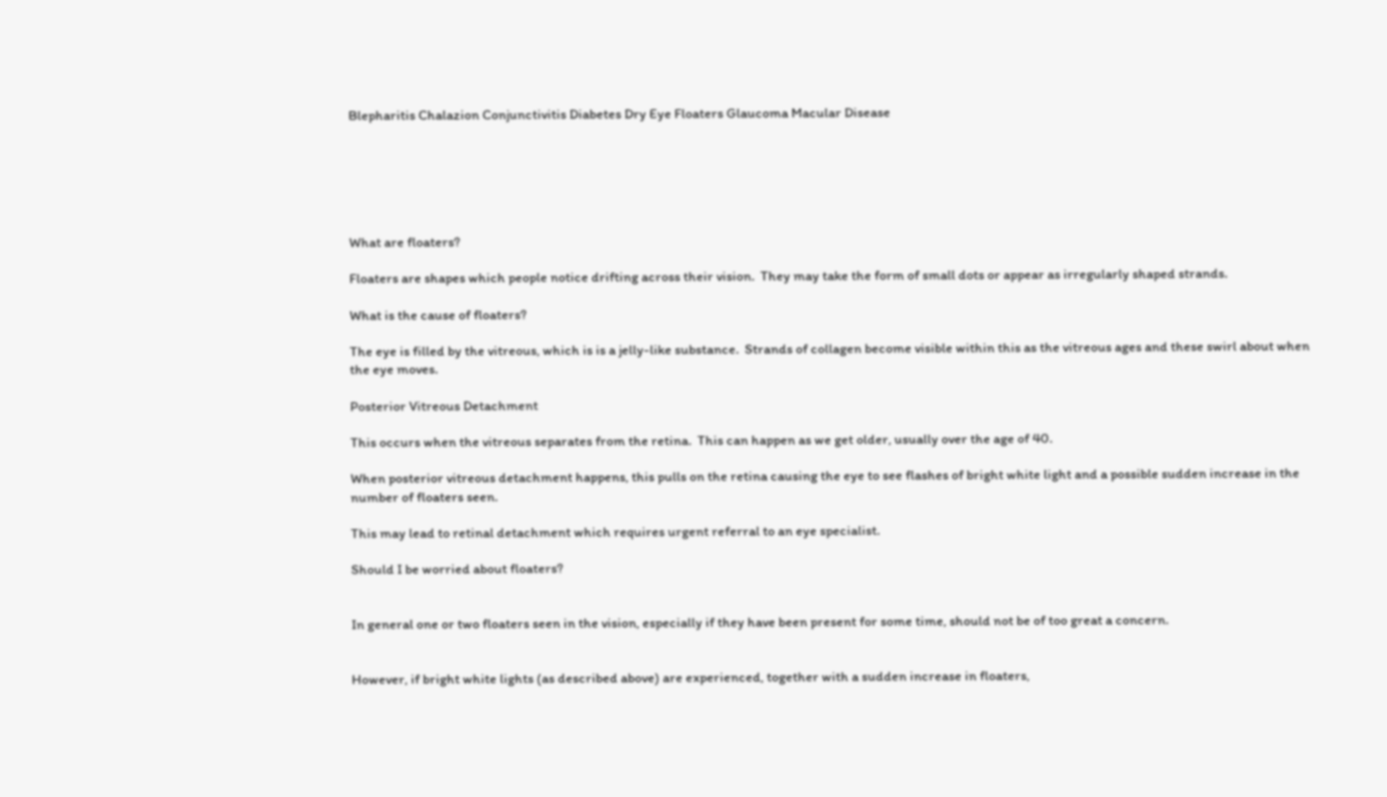Blepharitis Chalazion Conjunctivitis Diabetes Dry Eye Floaters Glaucoma Macular Disease






What are floaters?

Floaters are shapes which people notice drifting across their vision.  They may take the form of small dots or appear as irregularly shaped strands.

What is the cause of floaters?

The eye is filled by the vitreous, which is is a jelly-like substance.  Strands of collagen become visible within this as the vitreous ages and these swirl about when the eye moves.

Posterior Vitreous Detachment

This occurs when the vitreous separates from the retina.  This can happen as we get older, usually over the age of 40.

When posterior vitreous detachment happens, this pulls on the retina causing the eye to see flashes of bright white light and a possible sudden increase in the number of floaters seen.

This may lead to retinal detachment which requires urgent referral to an eye specialist.

Should I be worried about floaters?


In general one or two floaters seen in the vision, especially if they have been present for some time, should not be of too great a concern.


However, if bright white lights (as described above) are experienced, together with a sudden increase in floaters,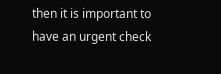then it is important to have an urgent check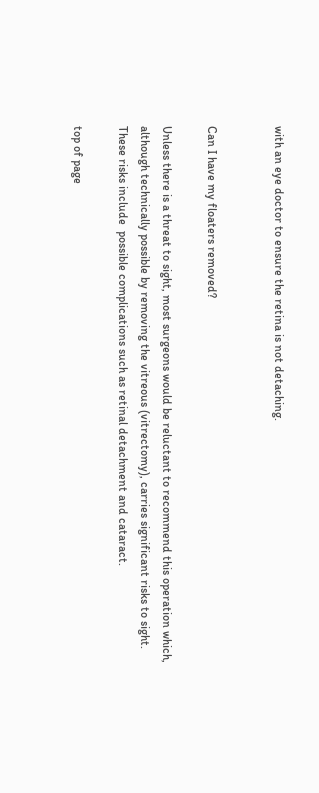with an eye doctor to ensure the retina is not detaching.


Can I have my floaters removed?

Unless there is a threat to sight, most surgeons would be reluctant to recommend this operation which, although technically possible by removing the vitreous (vitrectomy), carries significant risks to sight.  These risks include  possible complications such as retinal detachment and cataract.

top of page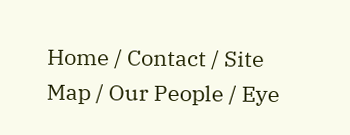Home / Contact / Site Map / Our People / Eye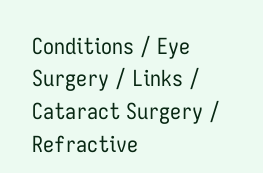Conditions / Eye Surgery / Links / Cataract Surgery / Refractive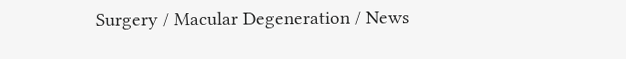Surgery / Macular Degeneration / News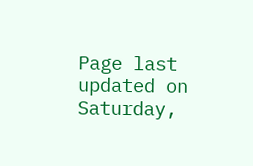Page last updated on Saturday,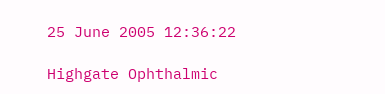25 June 2005 12:36:22

Highgate Ophthalmic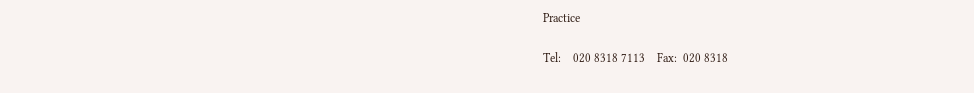Practice

Tel:    020 8318 7113    Fax:  020 8318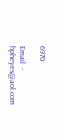6970

Email  -  hpheyes@aol.com